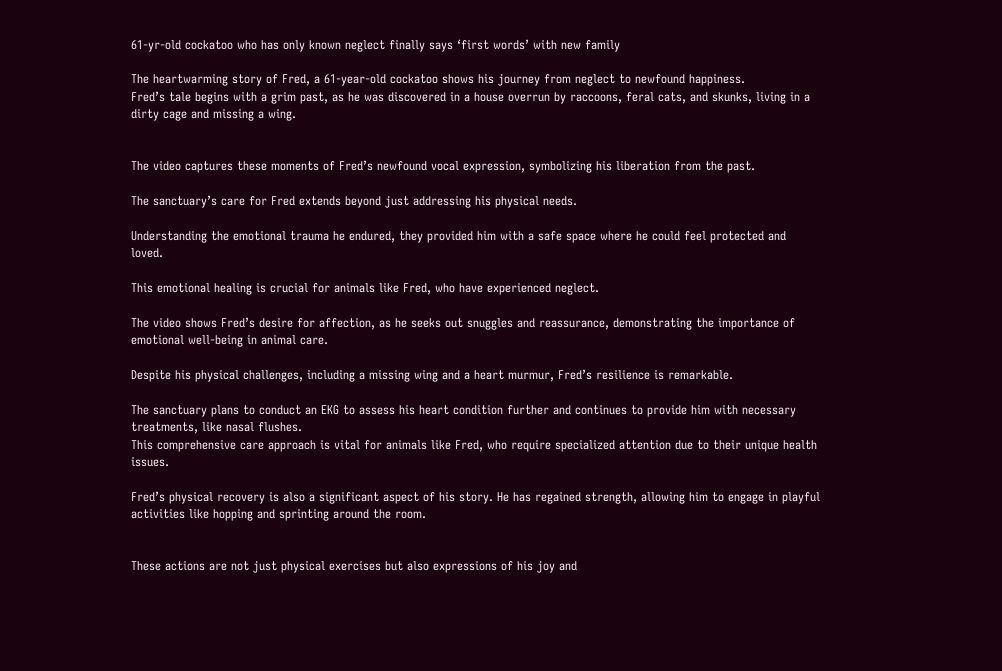61-yr-old cockatoo who has only known neglect finally says ‘first words’ with new family

The heartwarming story of Fred, a 61-year-old cockatoo shows his journey from neglect to newfound happiness.
Fred’s tale begins with a grim past, as he was discovered in a house overrun by raccoons, feral cats, and skunks, living in a dirty cage and missing a wing.


The video captures these moments of Fred’s newfound vocal expression, symbolizing his liberation from the past.

The sanctuary’s care for Fred extends beyond just addressing his physical needs.

Understanding the emotional trauma he endured, they provided him with a safe space where he could feel protected and loved.

This emotional healing is crucial for animals like Fred, who have experienced neglect.

The video shows Fred’s desire for affection, as he seeks out snuggles and reassurance, demonstrating the importance of emotional well-being in animal care.

Despite his physical challenges, including a missing wing and a heart murmur, Fred’s resilience is remarkable.

The sanctuary plans to conduct an EKG to assess his heart condition further and continues to provide him with necessary treatments, like nasal flushes.
This comprehensive care approach is vital for animals like Fred, who require specialized attention due to their unique health issues.

Fred’s physical recovery is also a significant aspect of his story. He has regained strength, allowing him to engage in playful activities like hopping and sprinting around the room.


These actions are not just physical exercises but also expressions of his joy and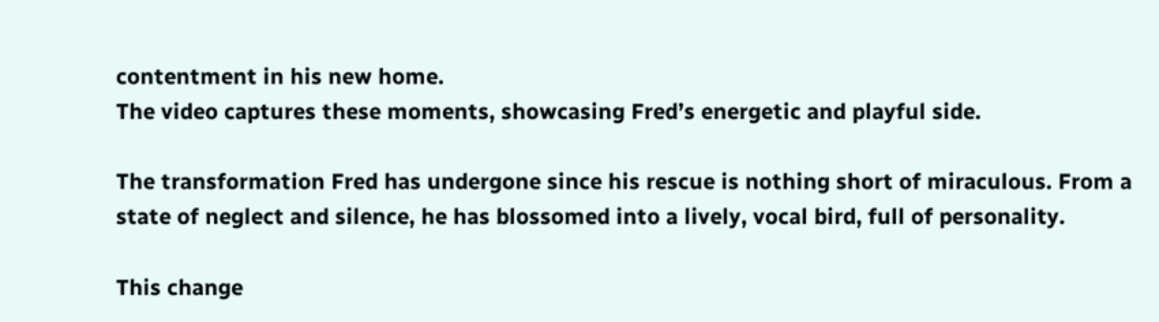contentment in his new home.
The video captures these moments, showcasing Fred’s energetic and playful side.

The transformation Fred has undergone since his rescue is nothing short of miraculous. From a state of neglect and silence, he has blossomed into a lively, vocal bird, full of personality.

This change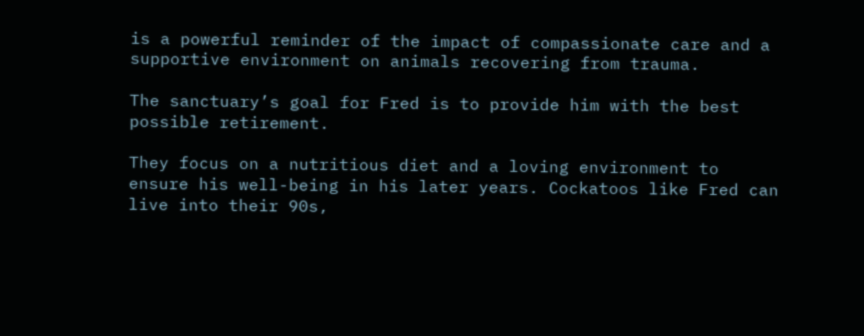is a powerful reminder of the impact of compassionate care and a supportive environment on animals recovering from trauma.

The sanctuary’s goal for Fred is to provide him with the best possible retirement.

They focus on a nutritious diet and a loving environment to ensure his well-being in his later years. Cockatoos like Fred can live into their 90s,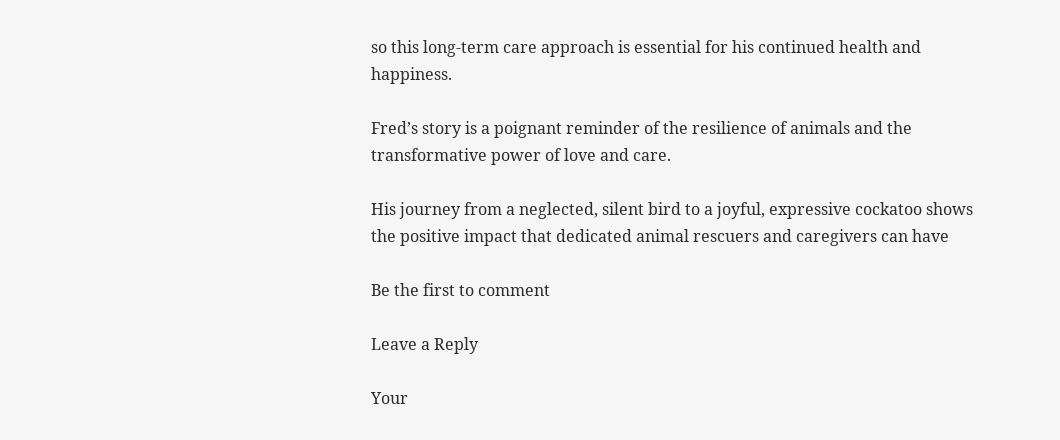so this long-term care approach is essential for his continued health and happiness.

Fred’s story is a poignant reminder of the resilience of animals and the transformative power of love and care.

His journey from a neglected, silent bird to a joyful, expressive cockatoo shows the positive impact that dedicated animal rescuers and caregivers can have

Be the first to comment

Leave a Reply

Your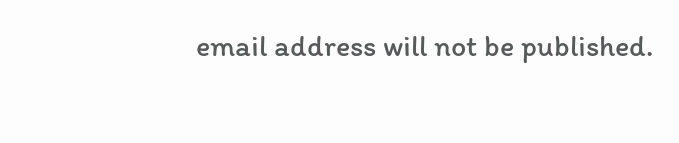email address will not be published.